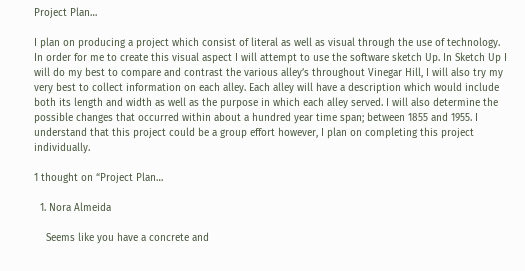Project Plan…

I plan on producing a project which consist of literal as well as visual through the use of technology. In order for me to create this visual aspect I will attempt to use the software sketch Up. In Sketch Up I will do my best to compare and contrast the various alley’s throughout Vinegar Hill, I will also try my very best to collect information on each alley. Each alley will have a description which would include both its length and width as well as the purpose in which each alley served. I will also determine the possible changes that occurred within about a hundred year time span; between 1855 and 1955. I understand that this project could be a group effort however, I plan on completing this project individually.

1 thought on “Project Plan…

  1. Nora Almeida

    Seems like you have a concrete and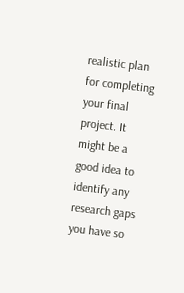realistic plan for completing your final project. It might be a good idea to identify any research gaps you have so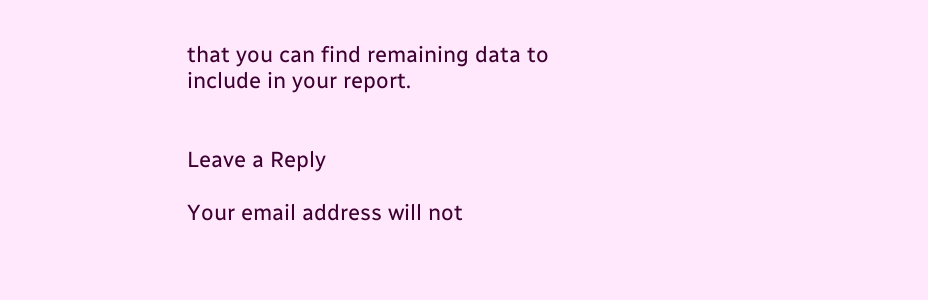that you can find remaining data to include in your report.


Leave a Reply

Your email address will not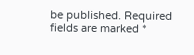be published. Required fields are marked *